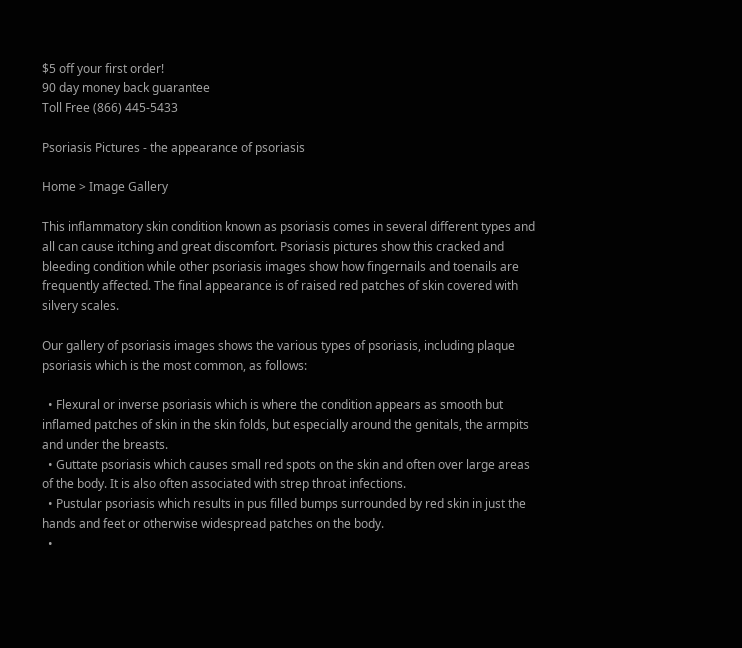$5 off your first order!
90 day money back guarantee
Toll Free (866) 445-5433

Psoriasis Pictures - the appearance of psoriasis

Home > Image Gallery

This inflammatory skin condition known as psoriasis comes in several different types and all can cause itching and great discomfort. Psoriasis pictures show this cracked and bleeding condition while other psoriasis images show how fingernails and toenails are frequently affected. The final appearance is of raised red patches of skin covered with silvery scales.

Our gallery of psoriasis images shows the various types of psoriasis, including plaque psoriasis which is the most common, as follows:

  • Flexural or inverse psoriasis which is where the condition appears as smooth but inflamed patches of skin in the skin folds, but especially around the genitals, the armpits and under the breasts.
  • Guttate psoriasis which causes small red spots on the skin and often over large areas of the body. It is also often associated with strep throat infections.
  • Pustular psoriasis which results in pus filled bumps surrounded by red skin in just the hands and feet or otherwise widespread patches on the body.
  •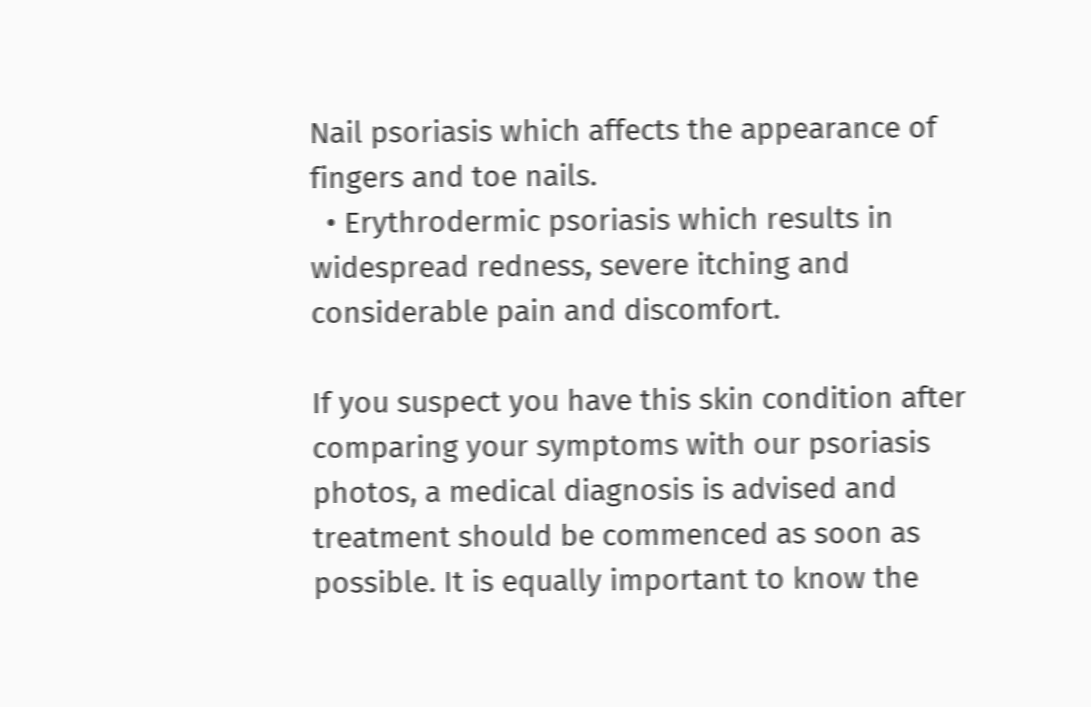Nail psoriasis which affects the appearance of fingers and toe nails.
  • Erythrodermic psoriasis which results in widespread redness, severe itching and considerable pain and discomfort.

If you suspect you have this skin condition after comparing your symptoms with our psoriasis photos, a medical diagnosis is advised and treatment should be commenced as soon as possible. It is equally important to know the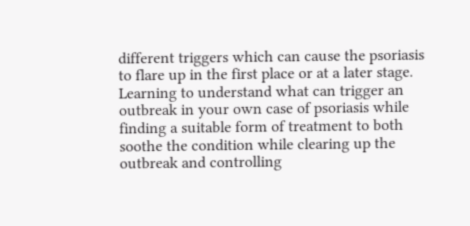different triggers which can cause the psoriasis to flare up in the first place or at a later stage. Learning to understand what can trigger an outbreak in your own case of psoriasis while finding a suitable form of treatment to both soothe the condition while clearing up the outbreak and controlling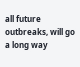all future outbreaks, will go a long way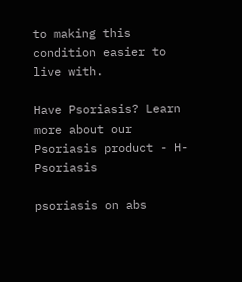to making this condition easier to live with.

Have Psoriasis? Learn more about our Psoriasis product - H-Psoriasis

psoriasis on abs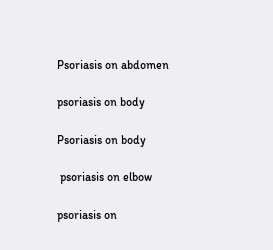Psoriasis on abdomen

psoriasis on body

Psoriasis on body

 psoriasis on elbow

psoriasis on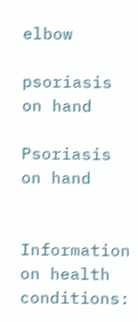elbow

psoriasis on hand

Psoriasis on hand


Information on health conditions: